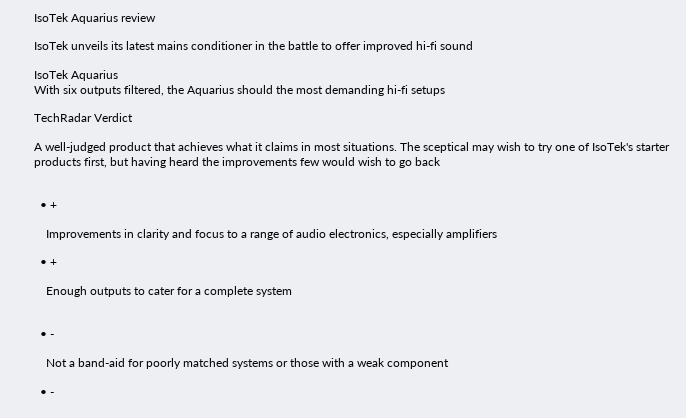IsoTek Aquarius review

IsoTek unveils its latest mains conditioner in the battle to offer improved hi-fi sound

IsoTek Aquarius
With six outputs filtered, the Aquarius should the most demanding hi-fi setups

TechRadar Verdict

A well-judged product that achieves what it claims in most situations. The sceptical may wish to try one of IsoTek's starter products first, but having heard the improvements few would wish to go back


  • +

    Improvements in clarity and focus to a range of audio electronics, especially amplifiers

  • +

    Enough outputs to cater for a complete system


  • -

    Not a band-aid for poorly matched systems or those with a weak component

  • -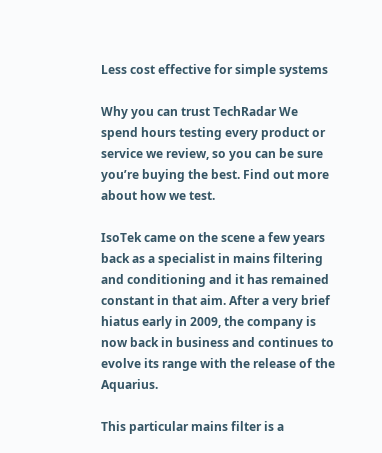Less cost effective for simple systems

Why you can trust TechRadar We spend hours testing every product or service we review, so you can be sure you’re buying the best. Find out more about how we test.

IsoTek came on the scene a few years back as a specialist in mains filtering and conditioning and it has remained constant in that aim. After a very brief hiatus early in 2009, the company is now back in business and continues to evolve its range with the release of the Aquarius.

This particular mains filter is a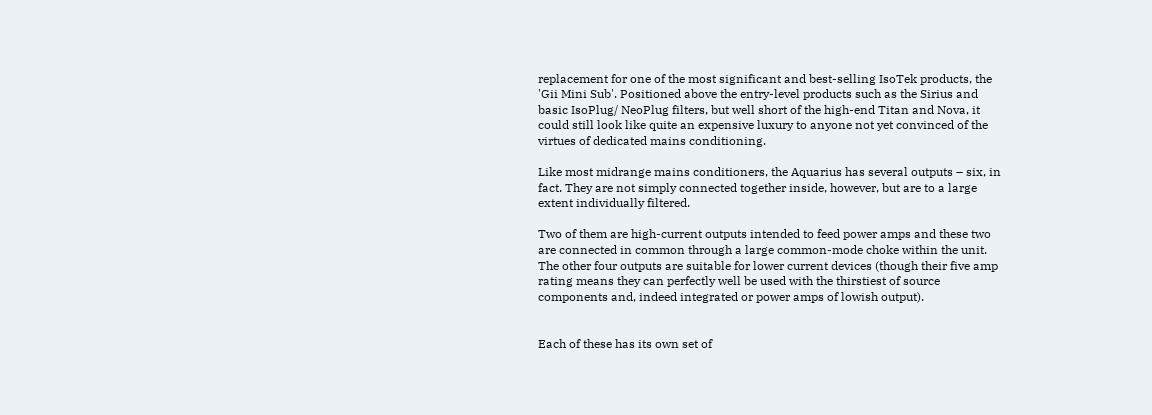replacement for one of the most significant and best-selling IsoTek products, the 'Gii Mini Sub'. Positioned above the entry-level products such as the Sirius and basic IsoPlug/ NeoPlug filters, but well short of the high-end Titan and Nova, it could still look like quite an expensive luxury to anyone not yet convinced of the virtues of dedicated mains conditioning.

Like most midrange mains conditioners, the Aquarius has several outputs – six, in fact. They are not simply connected together inside, however, but are to a large extent individually filtered.

Two of them are high-current outputs intended to feed power amps and these two are connected in common through a large common-mode choke within the unit. The other four outputs are suitable for lower current devices (though their five amp rating means they can perfectly well be used with the thirstiest of source components and, indeed integrated or power amps of lowish output).


Each of these has its own set of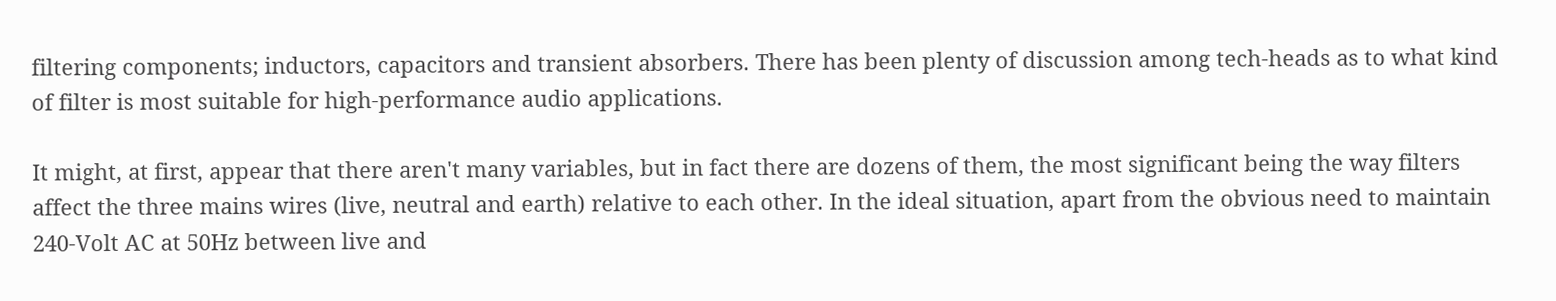filtering components; inductors, capacitors and transient absorbers. There has been plenty of discussion among tech-heads as to what kind of filter is most suitable for high-performance audio applications.

It might, at first, appear that there aren't many variables, but in fact there are dozens of them, the most significant being the way filters affect the three mains wires (live, neutral and earth) relative to each other. In the ideal situation, apart from the obvious need to maintain 240-Volt AC at 50Hz between live and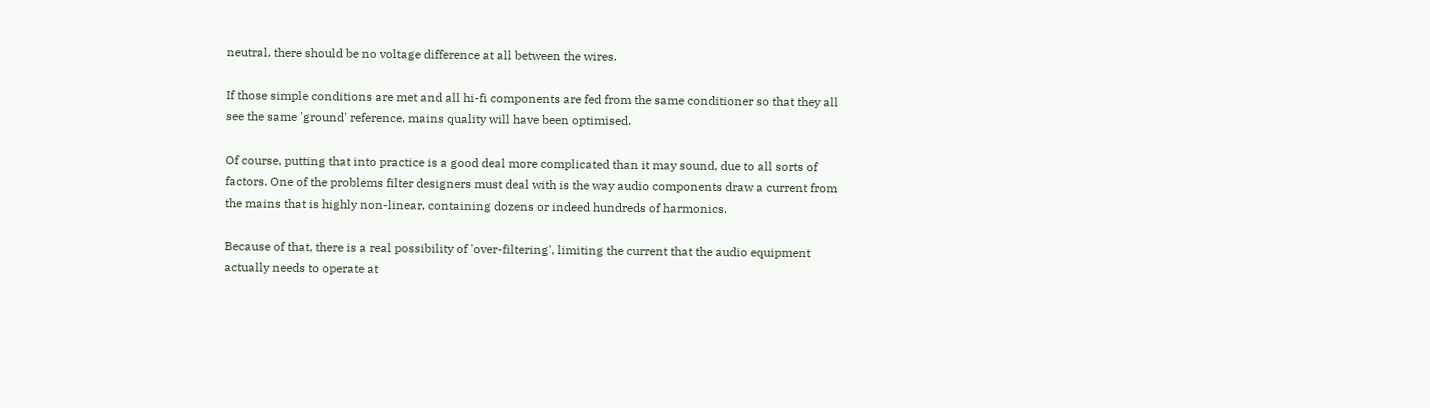neutral, there should be no voltage difference at all between the wires.

If those simple conditions are met and all hi-fi components are fed from the same conditioner so that they all see the same 'ground' reference, mains quality will have been optimised.

Of course, putting that into practice is a good deal more complicated than it may sound, due to all sorts of factors. One of the problems filter designers must deal with is the way audio components draw a current from the mains that is highly non-linear, containing dozens or indeed hundreds of harmonics.

Because of that, there is a real possibility of 'over-filtering', limiting the current that the audio equipment actually needs to operate at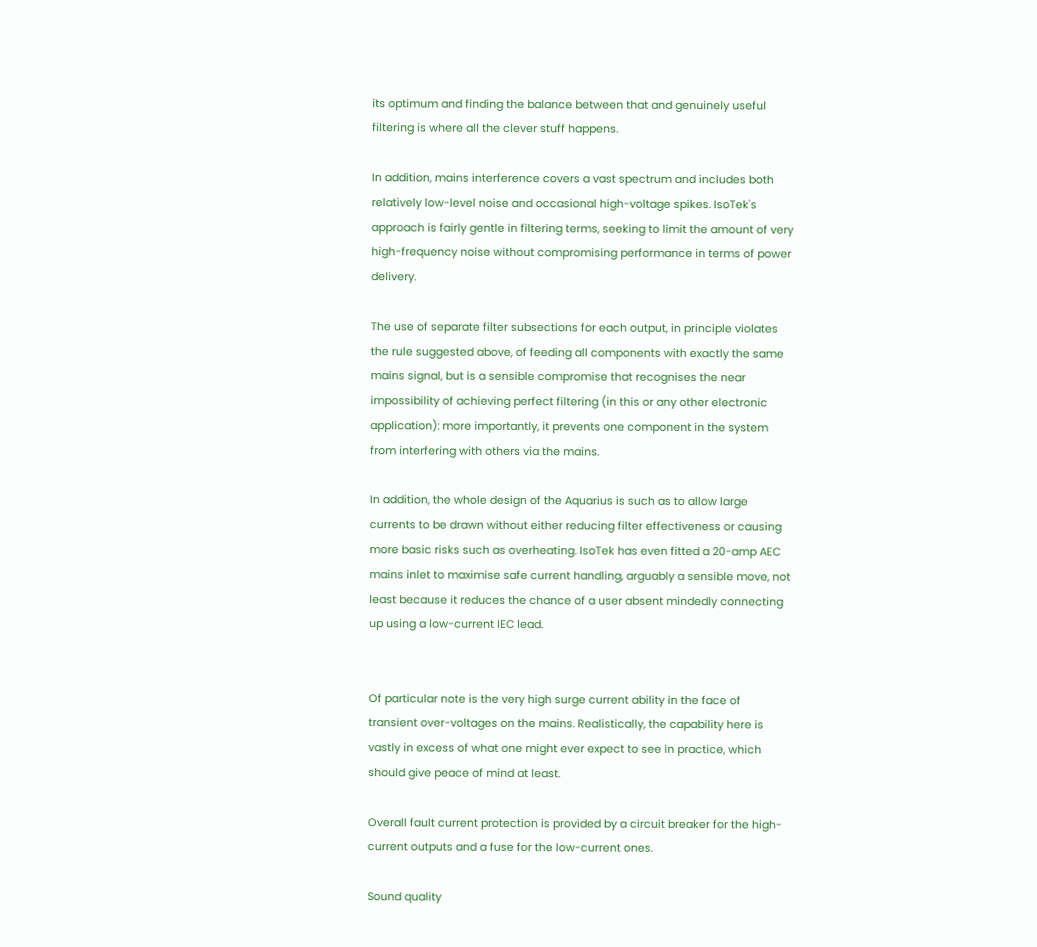its optimum and finding the balance between that and genuinely useful filtering is where all the clever stuff happens.

In addition, mains interference covers a vast spectrum and includes both relatively low-level noise and occasional high-voltage spikes. IsoTek's approach is fairly gentle in filtering terms, seeking to limit the amount of very high-frequency noise without compromising performance in terms of power delivery.

The use of separate filter subsections for each output, in principle violates the rule suggested above, of feeding all components with exactly the same mains signal, but is a sensible compromise that recognises the near impossibility of achieving perfect filtering (in this or any other electronic application): more importantly, it prevents one component in the system from interfering with others via the mains.

In addition, the whole design of the Aquarius is such as to allow large currents to be drawn without either reducing filter effectiveness or causing more basic risks such as overheating. IsoTek has even fitted a 20-amp AEC mains inlet to maximise safe current handling, arguably a sensible move, not least because it reduces the chance of a user absent mindedly connecting up using a low-current IEC lead.


Of particular note is the very high surge current ability in the face of transient over-voltages on the mains. Realistically, the capability here is vastly in excess of what one might ever expect to see in practice, which should give peace of mind at least.

Overall fault current protection is provided by a circuit breaker for the high-current outputs and a fuse for the low-current ones.

Sound quality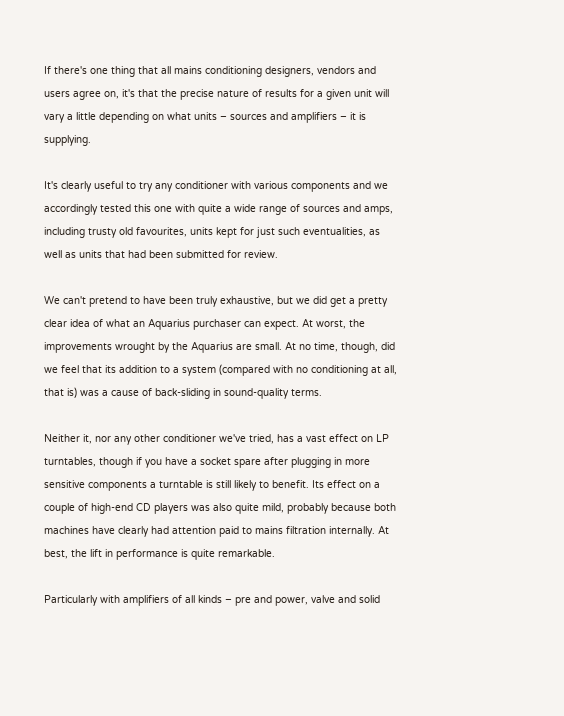If there's one thing that all mains conditioning designers, vendors and users agree on, it's that the precise nature of results for a given unit will vary a little depending on what units – sources and amplifiers – it is supplying.

It's clearly useful to try any conditioner with various components and we accordingly tested this one with quite a wide range of sources and amps, including trusty old favourites, units kept for just such eventualities, as well as units that had been submitted for review.

We can't pretend to have been truly exhaustive, but we did get a pretty clear idea of what an Aquarius purchaser can expect. At worst, the improvements wrought by the Aquarius are small. At no time, though, did we feel that its addition to a system (compared with no conditioning at all, that is) was a cause of back-sliding in sound-quality terms.

Neither it, nor any other conditioner we've tried, has a vast effect on LP turntables, though if you have a socket spare after plugging in more sensitive components a turntable is still likely to benefit. Its effect on a couple of high-end CD players was also quite mild, probably because both machines have clearly had attention paid to mains filtration internally. At best, the lift in performance is quite remarkable.

Particularly with amplifiers of all kinds – pre and power, valve and solid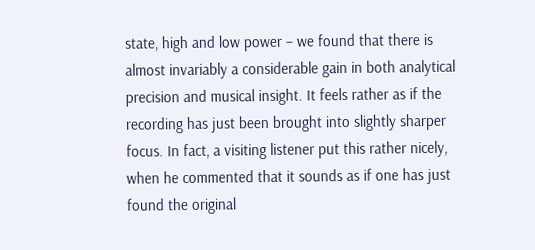state, high and low power – we found that there is almost invariably a considerable gain in both analytical precision and musical insight. It feels rather as if the recording has just been brought into slightly sharper focus. In fact, a visiting listener put this rather nicely, when he commented that it sounds as if one has just found the original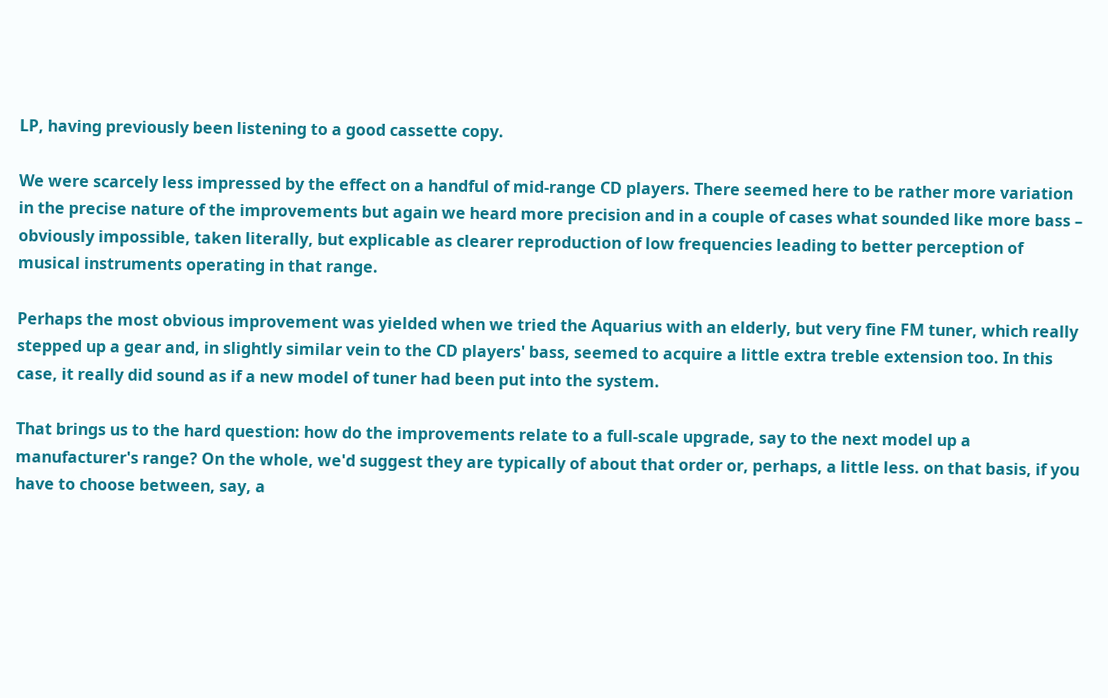LP, having previously been listening to a good cassette copy.

We were scarcely less impressed by the effect on a handful of mid-range CD players. There seemed here to be rather more variation in the precise nature of the improvements but again we heard more precision and in a couple of cases what sounded like more bass – obviously impossible, taken literally, but explicable as clearer reproduction of low frequencies leading to better perception of musical instruments operating in that range.

Perhaps the most obvious improvement was yielded when we tried the Aquarius with an elderly, but very fine FM tuner, which really stepped up a gear and, in slightly similar vein to the CD players' bass, seemed to acquire a little extra treble extension too. In this case, it really did sound as if a new model of tuner had been put into the system.

That brings us to the hard question: how do the improvements relate to a full-scale upgrade, say to the next model up a manufacturer's range? On the whole, we'd suggest they are typically of about that order or, perhaps, a little less. on that basis, if you have to choose between, say, a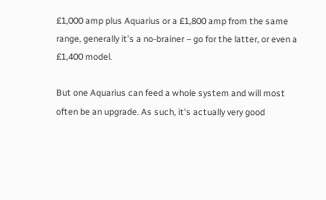£1,000 amp plus Aquarius or a £1,800 amp from the same range, generally it's a no-brainer – go for the latter, or even a £1,400 model.

But one Aquarius can feed a whole system and will most often be an upgrade. As such, it's actually very good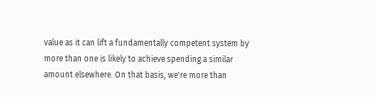value as it can lift a fundamentally competent system by more than one is likely to achieve spending a similar amount elsewhere. On that basis, we're more than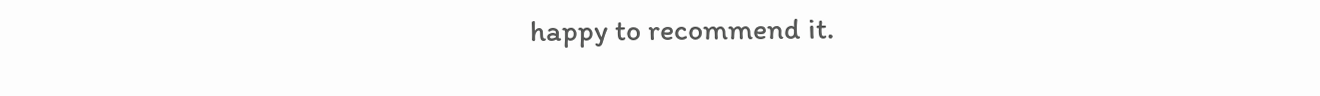happy to recommend it.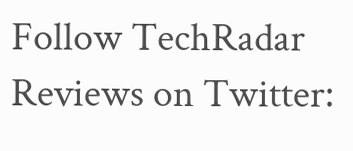Follow TechRadar Reviews on Twitter: